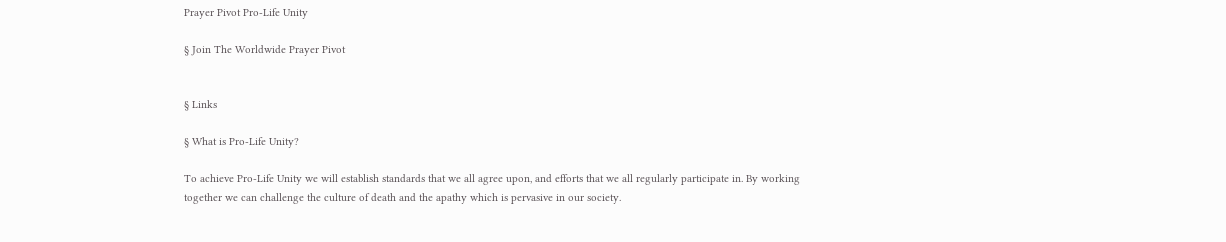Prayer Pivot Pro-Life Unity

§ Join The Worldwide Prayer Pivot


§ Links

§ What is Pro-Life Unity?

To achieve Pro-Life Unity we will establish standards that we all agree upon, and efforts that we all regularly participate in. By working together we can challenge the culture of death and the apathy which is pervasive in our society.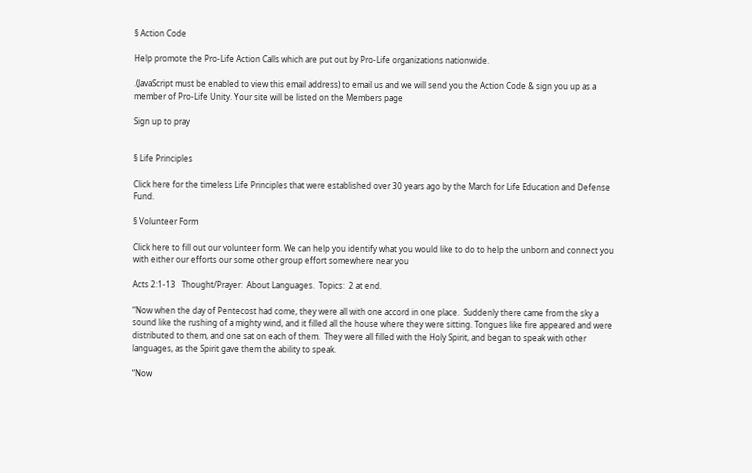§ Action Code

Help promote the Pro-Life Action Calls which are put out by Pro-Life organizations nationwide.

.(JavaScript must be enabled to view this email address) to email us and we will send you the Action Code & sign you up as a member of Pro-Life Unity. Your site will be listed on the Members page

Sign up to pray


§ Life Principles

Click here for the timeless Life Principles that were established over 30 years ago by the March for Life Education and Defense Fund.

§ Volunteer Form

Click here to fill out our volunteer form. We can help you identify what you would like to do to help the unborn and connect you with either our efforts our some other group effort somewhere near you

Acts 2:1-13   Thought/Prayer:  About Languages.  Topics:  2 at end.

“Now when the day of Pentecost had come, they were all with one accord in one place.  Suddenly there came from the sky a sound like the rushing of a mighty wind, and it filled all the house where they were sitting. Tongues like fire appeared and were distributed to them, and one sat on each of them.  They were all filled with the Holy Spirit, and began to speak with other languages, as the Spirit gave them the ability to speak.

“Now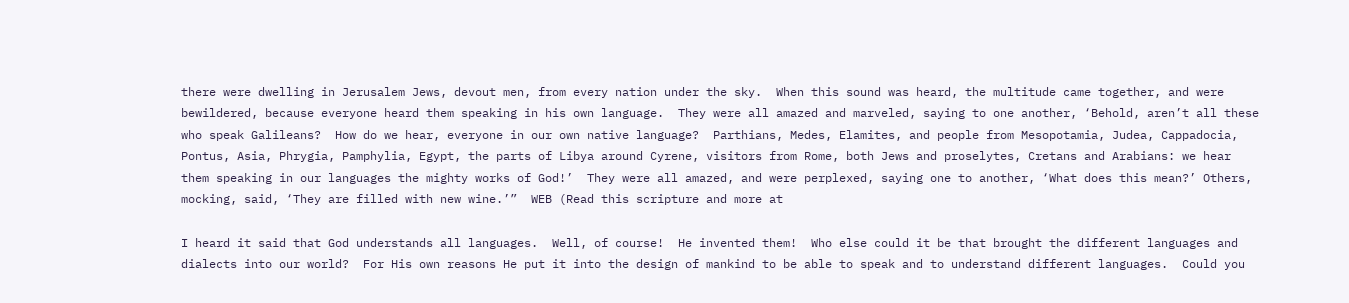there were dwelling in Jerusalem Jews, devout men, from every nation under the sky.  When this sound was heard, the multitude came together, and were bewildered, because everyone heard them speaking in his own language.  They were all amazed and marveled, saying to one another, ‘Behold, aren’t all these who speak Galileans?  How do we hear, everyone in our own native language?  Parthians, Medes, Elamites, and people from Mesopotamia, Judea, Cappadocia, Pontus, Asia, Phrygia, Pamphylia, Egypt, the parts of Libya around Cyrene, visitors from Rome, both Jews and proselytes, Cretans and Arabians: we hear them speaking in our languages the mighty works of God!’  They were all amazed, and were perplexed, saying one to another, ‘What does this mean?’ Others, mocking, said, ‘They are filled with new wine.’”  WEB (Read this scripture and more at

I heard it said that God understands all languages.  Well, of course!  He invented them!  Who else could it be that brought the different languages and dialects into our world?  For His own reasons He put it into the design of mankind to be able to speak and to understand different languages.  Could you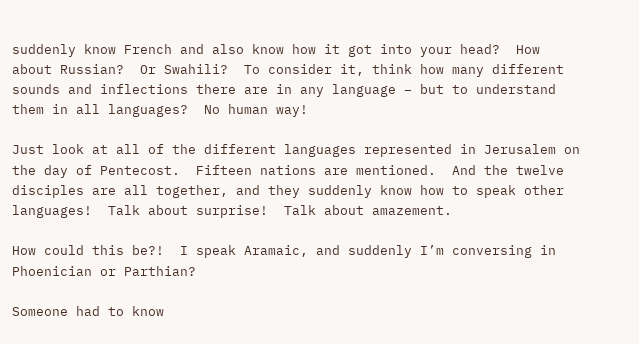suddenly know French and also know how it got into your head?  How about Russian?  Or Swahili?  To consider it, think how many different sounds and inflections there are in any language – but to understand them in all languages?  No human way!

Just look at all of the different languages represented in Jerusalem on the day of Pentecost.  Fifteen nations are mentioned.  And the twelve disciples are all together, and they suddenly know how to speak other languages!  Talk about surprise!  Talk about amazement.

How could this be?!  I speak Aramaic, and suddenly I’m conversing in Phoenician or Parthian?

Someone had to know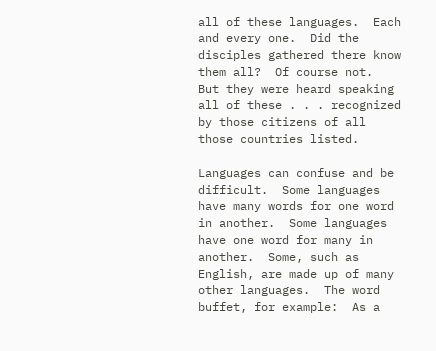all of these languages.  Each and every one.  Did the disciples gathered there know them all?  Of course not.  But they were heard speaking all of these . . . recognized by those citizens of all those countries listed.

Languages can confuse and be difficult.  Some languages have many words for one word in another.  Some languages have one word for many in another.  Some, such as English, are made up of many other languages.  The word buffet, for example:  As a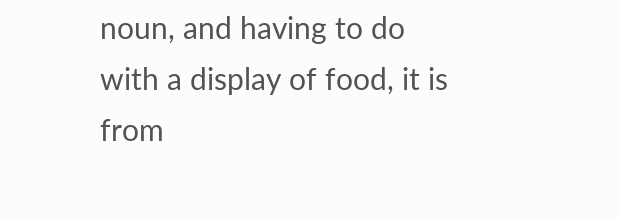noun, and having to do with a display of food, it is from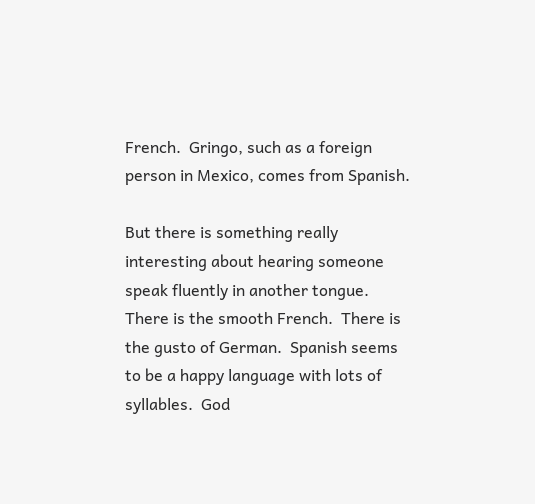French.  Gringo, such as a foreign person in Mexico, comes from Spanish.

But there is something really interesting about hearing someone speak fluently in another tongue.  There is the smooth French.  There is the gusto of German.  Spanish seems to be a happy language with lots of syllables.  God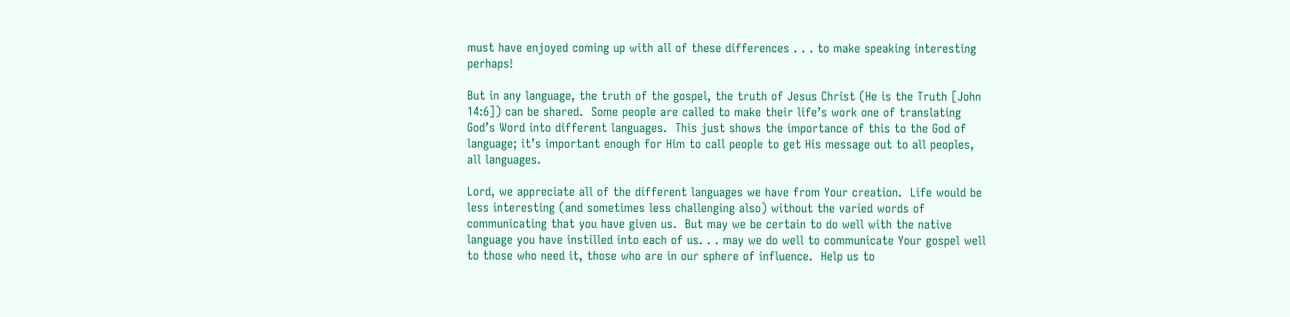must have enjoyed coming up with all of these differences . . . to make speaking interesting perhaps!

But in any language, the truth of the gospel, the truth of Jesus Christ (He is the Truth [John 14:6]) can be shared.  Some people are called to make their life’s work one of translating God’s Word into different languages.  This just shows the importance of this to the God of language; it’s important enough for Him to call people to get His message out to all peoples, all languages.

Lord, we appreciate all of the different languages we have from Your creation.  Life would be less interesting (and sometimes less challenging also) without the varied words of communicating that you have given us.  But may we be certain to do well with the native language you have instilled into each of us. . . may we do well to communicate Your gospel well to those who need it, those who are in our sphere of influence.  Help us to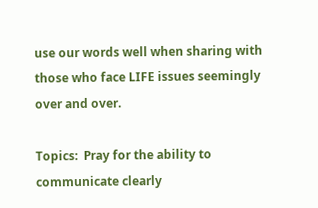use our words well when sharing with those who face LIFE issues seemingly over and over.

Topics:  Pray for the ability to communicate clearly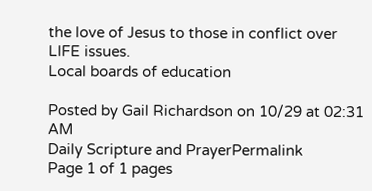the love of Jesus to those in conflict over LIFE issues.
Local boards of education

Posted by Gail Richardson on 10/29 at 02:31 AM
Daily Scripture and PrayerPermalink
Page 1 of 1 pages